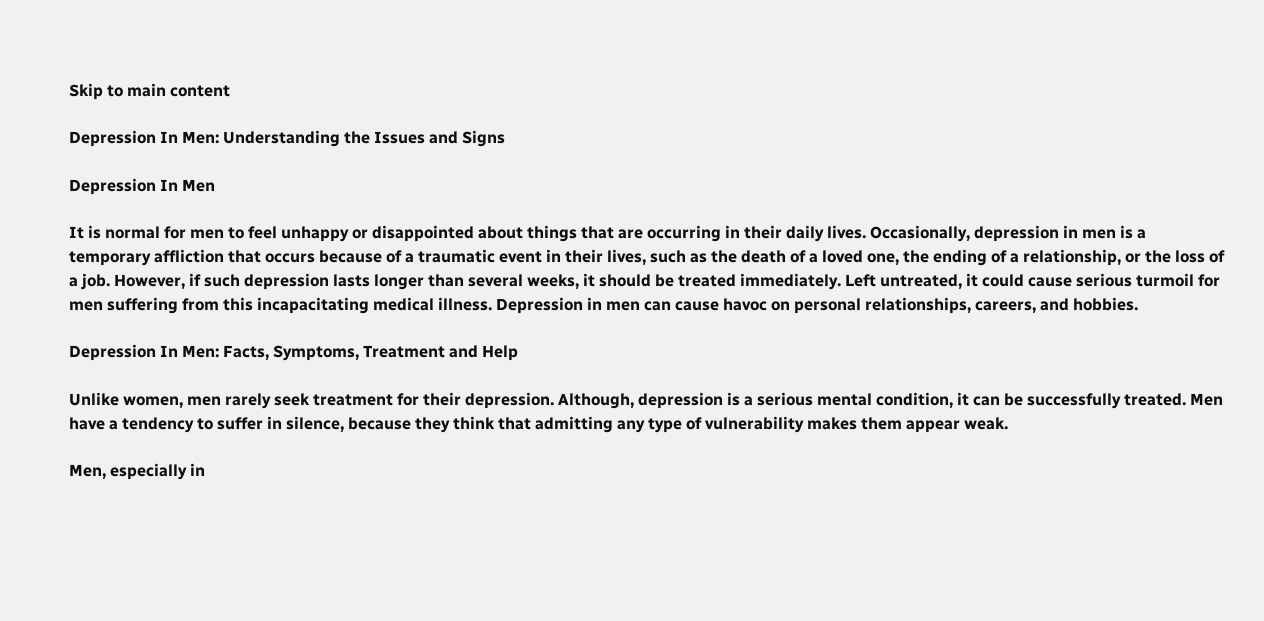Skip to main content

Depression In Men: Understanding the Issues and Signs

Depression In Men

It is normal for men to feel unhappy or disappointed about things that are occurring in their daily lives. Occasionally, depression in men is a temporary affliction that occurs because of a traumatic event in their lives, such as the death of a loved one, the ending of a relationship, or the loss of a job. However, if such depression lasts longer than several weeks, it should be treated immediately. Left untreated, it could cause serious turmoil for men suffering from this incapacitating medical illness. Depression in men can cause havoc on personal relationships, careers, and hobbies.

Depression In Men: Facts, Symptoms, Treatment and Help

Unlike women, men rarely seek treatment for their depression. Although, depression is a serious mental condition, it can be successfully treated. Men have a tendency to suffer in silence, because they think that admitting any type of vulnerability makes them appear weak.

Men, especially in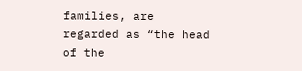families, are regarded as “the head of the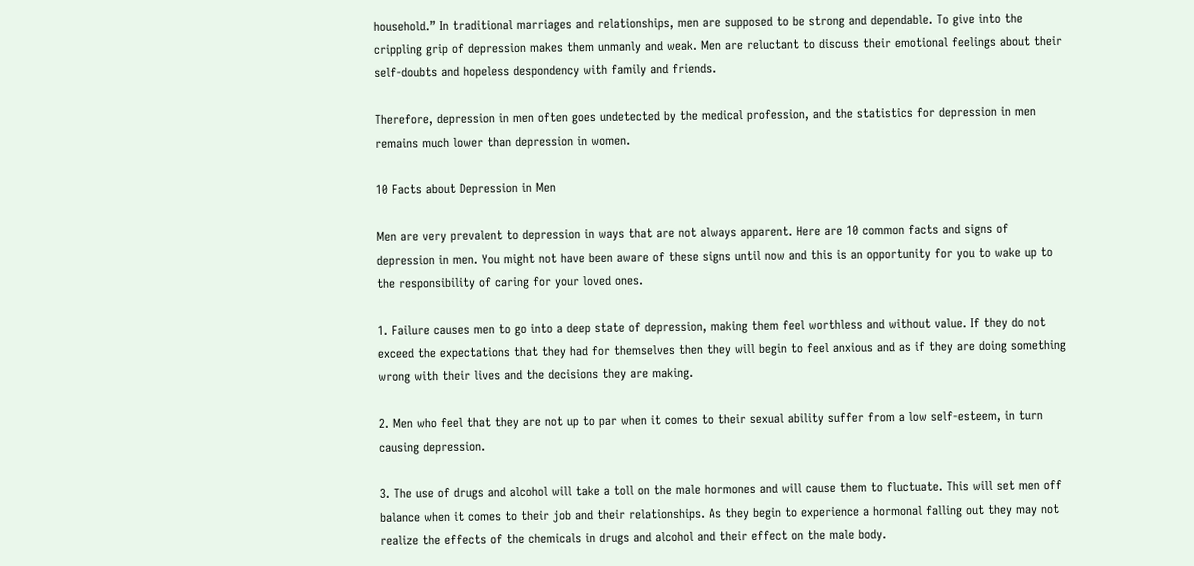household.” In traditional marriages and relationships, men are supposed to be strong and dependable. To give into the crippling grip of depression makes them unmanly and weak. Men are reluctant to discuss their emotional feelings about their self-doubts and hopeless despondency with family and friends.

Therefore, depression in men often goes undetected by the medical profession, and the statistics for depression in men remains much lower than depression in women.

10 Facts about Depression in Men

Men are very prevalent to depression in ways that are not always apparent. Here are 10 common facts and signs of depression in men. You might not have been aware of these signs until now and this is an opportunity for you to wake up to the responsibility of caring for your loved ones.

1. Failure causes men to go into a deep state of depression, making them feel worthless and without value. If they do not exceed the expectations that they had for themselves then they will begin to feel anxious and as if they are doing something wrong with their lives and the decisions they are making.

2. Men who feel that they are not up to par when it comes to their sexual ability suffer from a low self-esteem, in turn causing depression.

3. The use of drugs and alcohol will take a toll on the male hormones and will cause them to fluctuate. This will set men off balance when it comes to their job and their relationships. As they begin to experience a hormonal falling out they may not realize the effects of the chemicals in drugs and alcohol and their effect on the male body.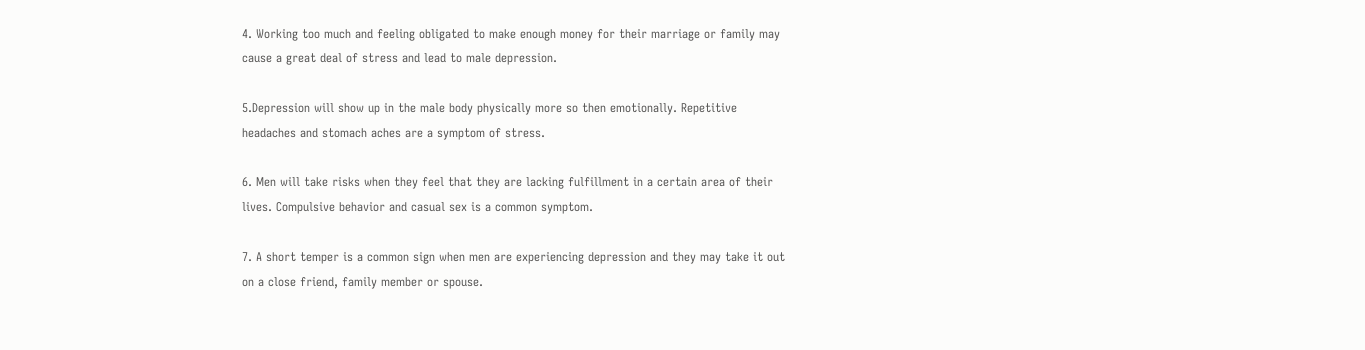4. Working too much and feeling obligated to make enough money for their marriage or family may cause a great deal of stress and lead to male depression.

5.Depression will show up in the male body physically more so then emotionally. Repetitive headaches and stomach aches are a symptom of stress.

6. Men will take risks when they feel that they are lacking fulfillment in a certain area of their lives. Compulsive behavior and casual sex is a common symptom.

7. A short temper is a common sign when men are experiencing depression and they may take it out on a close friend, family member or spouse.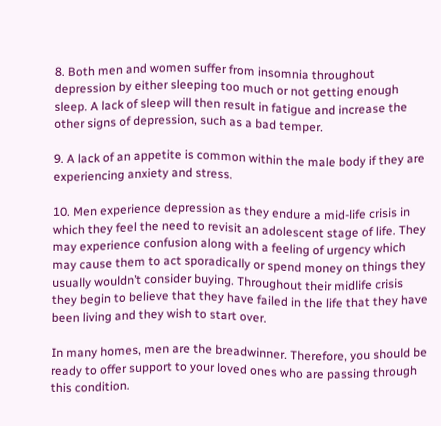8. Both men and women suffer from insomnia throughout depression by either sleeping too much or not getting enough sleep. A lack of sleep will then result in fatigue and increase the other signs of depression, such as a bad temper.

9. A lack of an appetite is common within the male body if they are experiencing anxiety and stress.

10. Men experience depression as they endure a mid-life crisis in which they feel the need to revisit an adolescent stage of life. They may experience confusion along with a feeling of urgency which may cause them to act sporadically or spend money on things they usually wouldn’t consider buying. Throughout their midlife crisis they begin to believe that they have failed in the life that they have been living and they wish to start over.

In many homes, men are the breadwinner. Therefore, you should be ready to offer support to your loved ones who are passing through this condition.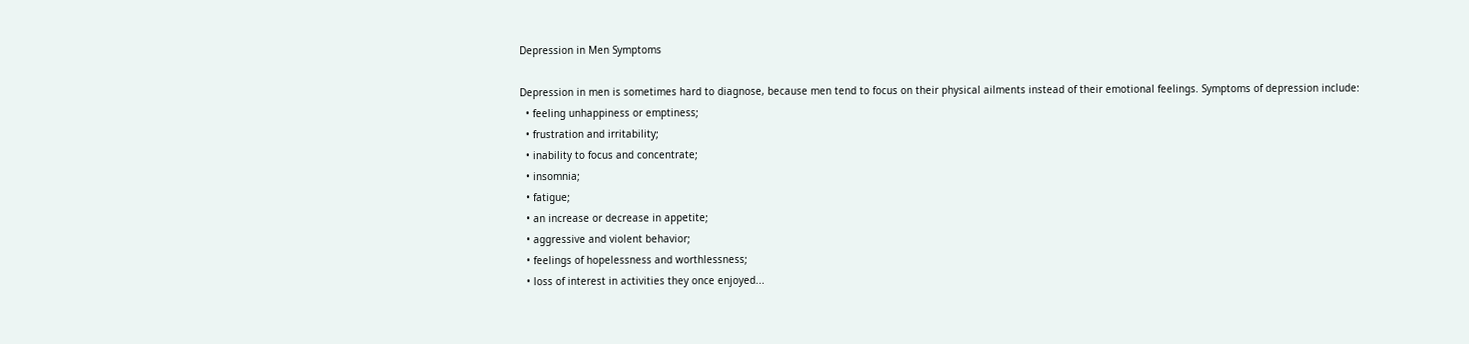Depression in Men Symptoms

Depression in men is sometimes hard to diagnose, because men tend to focus on their physical ailments instead of their emotional feelings. Symptoms of depression include:
  • feeling unhappiness or emptiness;
  • frustration and irritability;
  • inability to focus and concentrate;
  • insomnia;
  • fatigue;
  • an increase or decrease in appetite;
  • aggressive and violent behavior;
  • feelings of hopelessness and worthlessness;
  • loss of interest in activities they once enjoyed...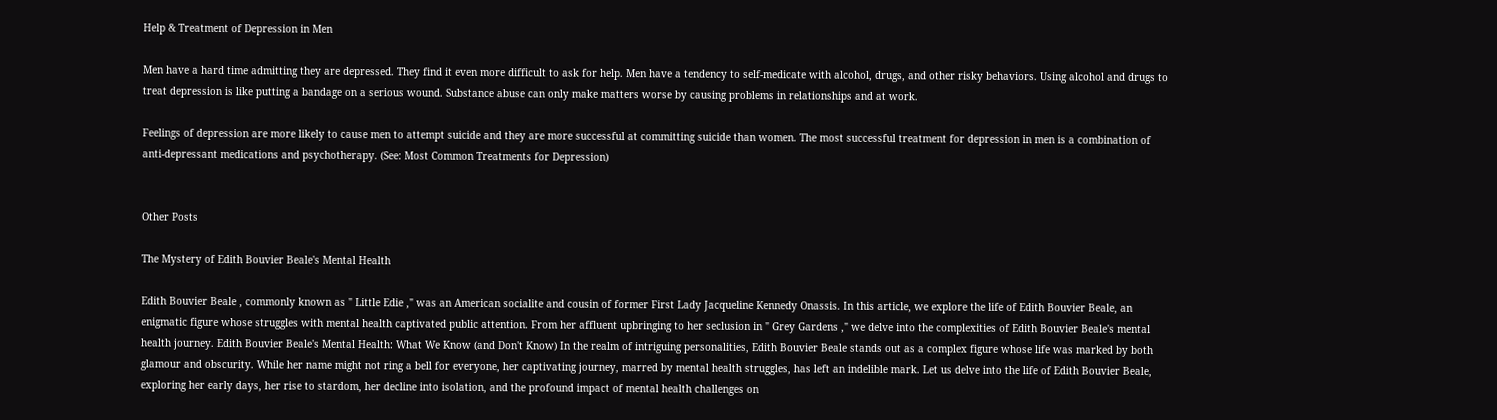Help & Treatment of Depression in Men

Men have a hard time admitting they are depressed. They find it even more difficult to ask for help. Men have a tendency to self-medicate with alcohol, drugs, and other risky behaviors. Using alcohol and drugs to treat depression is like putting a bandage on a serious wound. Substance abuse can only make matters worse by causing problems in relationships and at work.

Feelings of depression are more likely to cause men to attempt suicide and they are more successful at committing suicide than women. The most successful treatment for depression in men is a combination of anti-depressant medications and psychotherapy. (See: Most Common Treatments for Depression)


Other Posts

The Mystery of Edith Bouvier Beale's Mental Health

Edith Bouvier Beale , commonly known as " Little Edie ," was an American socialite and cousin of former First Lady Jacqueline Kennedy Onassis. In this article, we explore the life of Edith Bouvier Beale, an enigmatic figure whose struggles with mental health captivated public attention. From her affluent upbringing to her seclusion in " Grey Gardens ," we delve into the complexities of Edith Bouvier Beale's mental health journey. Edith Bouvier Beale's Mental Health: What We Know (and Don't Know) In the realm of intriguing personalities, Edith Bouvier Beale stands out as a complex figure whose life was marked by both glamour and obscurity. While her name might not ring a bell for everyone, her captivating journey, marred by mental health struggles, has left an indelible mark. Let us delve into the life of Edith Bouvier Beale, exploring her early days, her rise to stardom, her decline into isolation, and the profound impact of mental health challenges on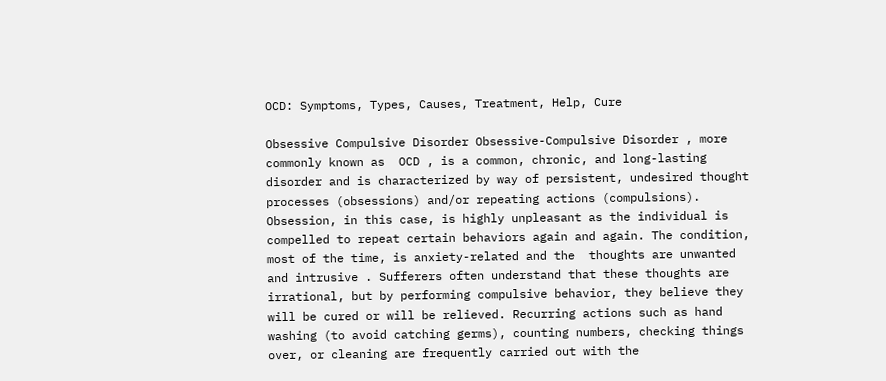OCD: Symptoms, Types, Causes, Treatment, Help, Cure

Obsessive Compulsive Disorder Obsessive-Compulsive Disorder , more commonly known as  OCD , is a common, chronic, and long-lasting disorder and is characterized by way of persistent, undesired thought processes (obsessions) and/or repeating actions (compulsions). Obsession, in this case, is highly unpleasant as the individual is compelled to repeat certain behaviors again and again. The condition, most of the time, is anxiety-related and the  thoughts are unwanted and intrusive . Sufferers often understand that these thoughts are irrational, but by performing compulsive behavior, they believe they will be cured or will be relieved. Recurring actions such as hand washing (to avoid catching germs), counting numbers, checking things over, or cleaning are frequently carried out with the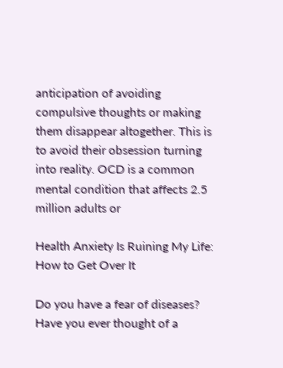anticipation of avoiding compulsive thoughts or making them disappear altogether. This is to avoid their obsession turning into reality. OCD is a common mental condition that affects 2.5 million adults or

Health Anxiety Is Ruining My Life: How to Get Over It

Do you have a fear of diseases? Have you ever thought of a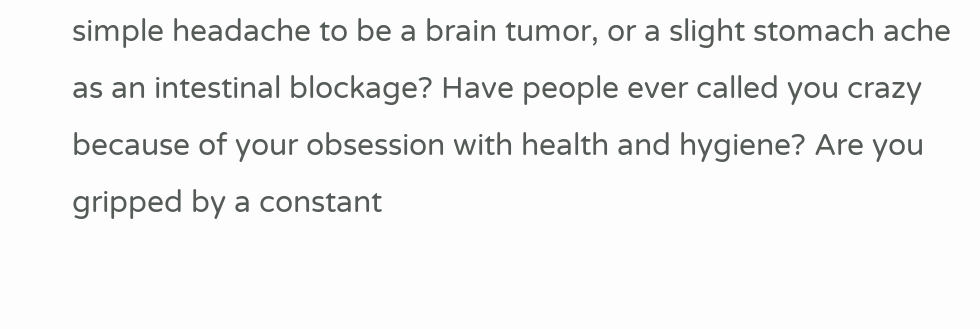simple headache to be a brain tumor, or a slight stomach ache as an intestinal blockage? Have people ever called you crazy because of your obsession with health and hygiene? Are you gripped by a constant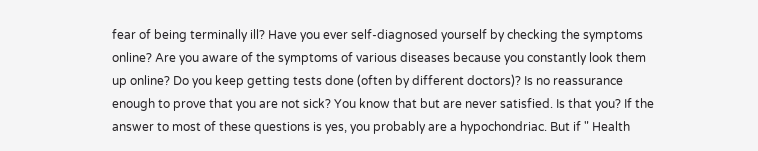fear of being terminally ill? Have you ever self-diagnosed yourself by checking the symptoms online? Are you aware of the symptoms of various diseases because you constantly look them up online? Do you keep getting tests done (often by different doctors)? Is no reassurance enough to prove that you are not sick? You know that but are never satisfied. Is that you? If the answer to most of these questions is yes, you probably are a hypochondriac. But if " Health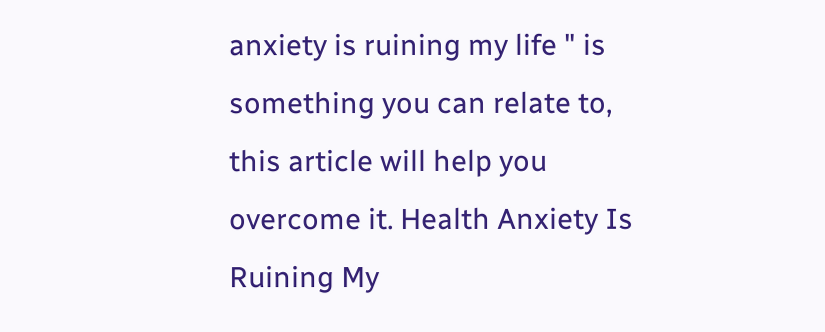anxiety is ruining my life " is something you can relate to, this article will help you overcome it. Health Anxiety Is Ruining My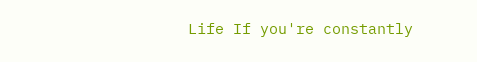Life If you're constantly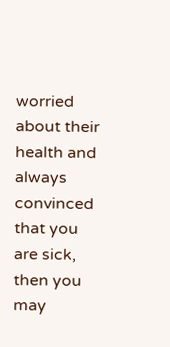worried about their health and always convinced that you are sick, then you may